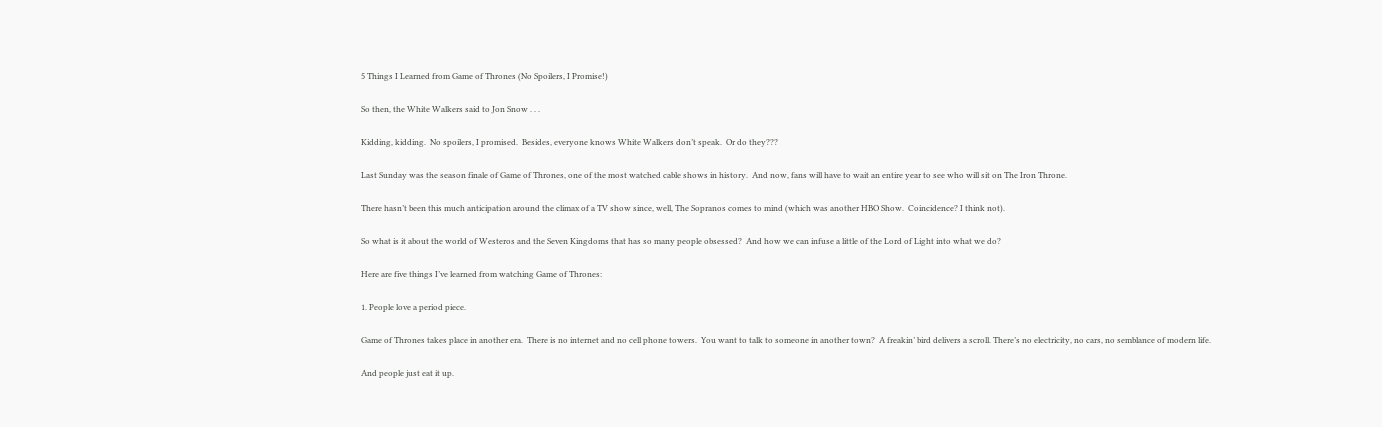5 Things I Learned from Game of Thrones (No Spoilers, I Promise!)

So then, the White Walkers said to Jon Snow . . .

Kidding, kidding.  No spoilers, I promised.  Besides, everyone knows White Walkers don’t speak.  Or do they???

Last Sunday was the season finale of Game of Thrones, one of the most watched cable shows in history.  And now, fans will have to wait an entire year to see who will sit on The Iron Throne.

There hasn’t been this much anticipation around the climax of a TV show since, well, The Sopranos comes to mind (which was another HBO Show.  Coincidence? I think not).

So what is it about the world of Westeros and the Seven Kingdoms that has so many people obsessed?  And how we can infuse a little of the Lord of Light into what we do?

Here are five things I’ve learned from watching Game of Thrones:

1. People love a period piece.

Game of Thrones takes place in another era.  There is no internet and no cell phone towers.  You want to talk to someone in another town?  A freakin’ bird delivers a scroll. There’s no electricity, no cars, no semblance of modern life.

And people just eat it up.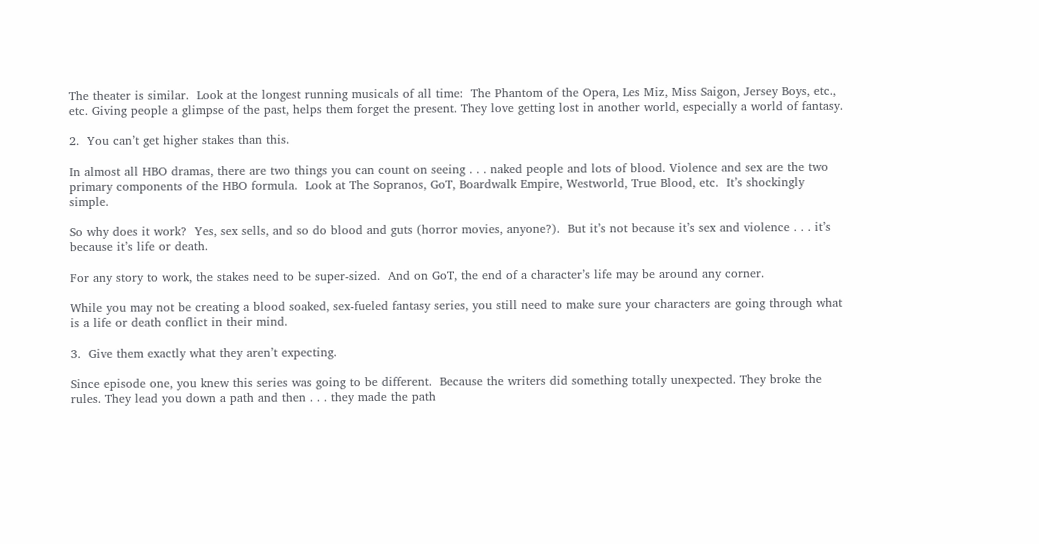The theater is similar.  Look at the longest running musicals of all time:  The Phantom of the Opera, Les Miz, Miss Saigon, Jersey Boys, etc., etc. Giving people a glimpse of the past, helps them forget the present. They love getting lost in another world, especially a world of fantasy.

2.  You can’t get higher stakes than this.

In almost all HBO dramas, there are two things you can count on seeing . . . naked people and lots of blood. Violence and sex are the two primary components of the HBO formula.  Look at The Sopranos, GoT, Boardwalk Empire, Westworld, True Blood, etc.  It’s shockingly simple.

So why does it work?  Yes, sex sells, and so do blood and guts (horror movies, anyone?).  But it’s not because it’s sex and violence . . . it’s because it’s life or death.

For any story to work, the stakes need to be super-sized.  And on GoT, the end of a character’s life may be around any corner.

While you may not be creating a blood soaked, sex-fueled fantasy series, you still need to make sure your characters are going through what is a life or death conflict in their mind.

3.  Give them exactly what they aren’t expecting.

Since episode one, you knew this series was going to be different.  Because the writers did something totally unexpected. They broke the rules. They lead you down a path and then . . . they made the path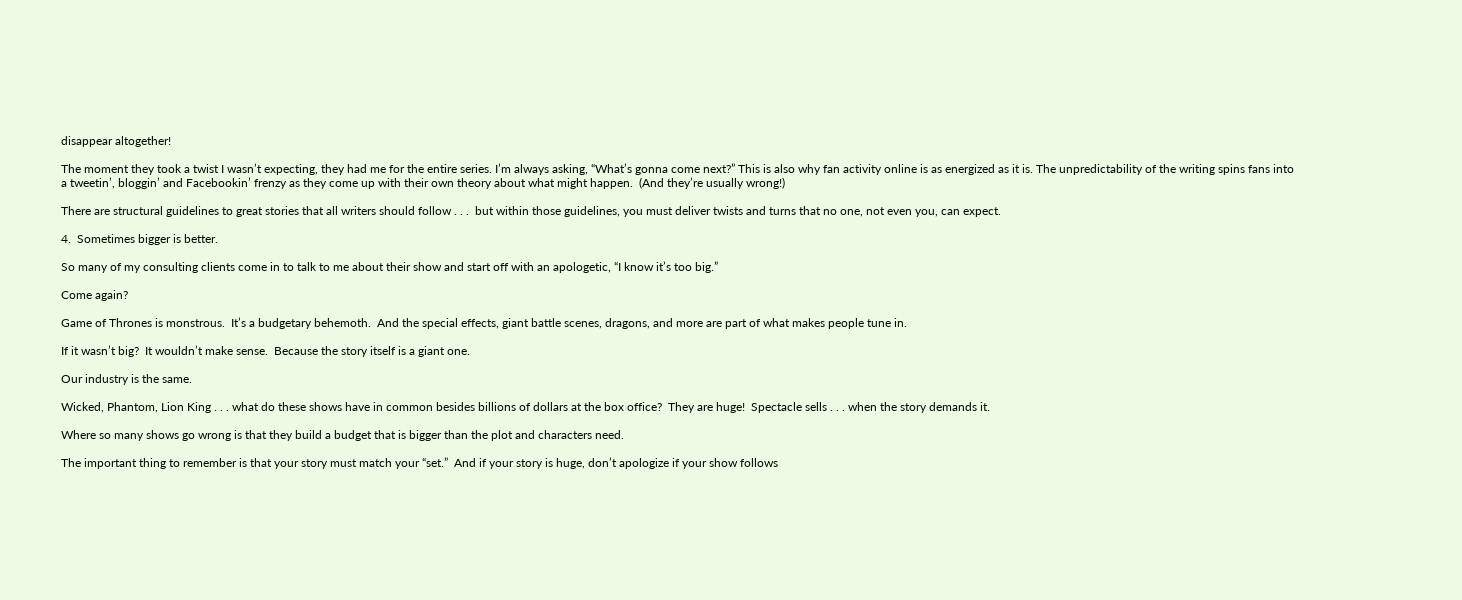disappear altogether!

The moment they took a twist I wasn’t expecting, they had me for the entire series. I’m always asking, “What’s gonna come next?” This is also why fan activity online is as energized as it is. The unpredictability of the writing spins fans into a tweetin’, bloggin’ and Facebookin’ frenzy as they come up with their own theory about what might happen.  (And they’re usually wrong!)

There are structural guidelines to great stories that all writers should follow . . .  but within those guidelines, you must deliver twists and turns that no one, not even you, can expect.

4.  Sometimes bigger is better.

So many of my consulting clients come in to talk to me about their show and start off with an apologetic, “I know it’s too big.”

Come again?

Game of Thrones is monstrous.  It’s a budgetary behemoth.  And the special effects, giant battle scenes, dragons, and more are part of what makes people tune in.

If it wasn’t big?  It wouldn’t make sense.  Because the story itself is a giant one.

Our industry is the same.

Wicked, Phantom, Lion King . . . what do these shows have in common besides billions of dollars at the box office?  They are huge!  Spectacle sells . . . when the story demands it.

Where so many shows go wrong is that they build a budget that is bigger than the plot and characters need.

The important thing to remember is that your story must match your “set.”  And if your story is huge, don’t apologize if your show follows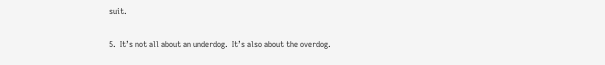suit.

5.  It’s not all about an underdog.  It’s also about the overdog.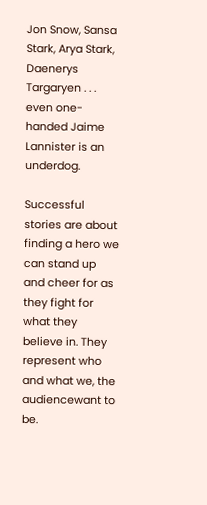Jon Snow, Sansa Stark, Arya Stark, Daenerys Targaryen . . . even one-handed Jaime Lannister is an underdog.

Successful stories are about finding a hero we can stand up and cheer for as they fight for what they believe in. They represent who and what we, the audiencewant to be.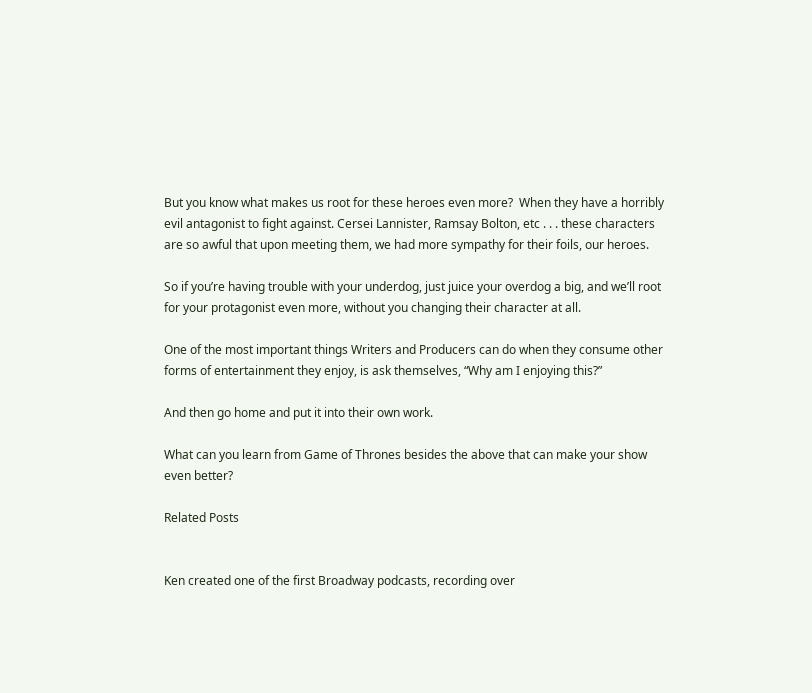But you know what makes us root for these heroes even more?  When they have a horribly evil antagonist to fight against. Cersei Lannister, Ramsay Bolton, etc . . . these characters are so awful that upon meeting them, we had more sympathy for their foils, our heroes.

So if you’re having trouble with your underdog, just juice your overdog a big, and we’ll root for your protagonist even more, without you changing their character at all.

One of the most important things Writers and Producers can do when they consume other forms of entertainment they enjoy, is ask themselves, “Why am I enjoying this?”

And then go home and put it into their own work.

What can you learn from Game of Thrones besides the above that can make your show even better?

Related Posts


Ken created one of the first Broadway podcasts, recording over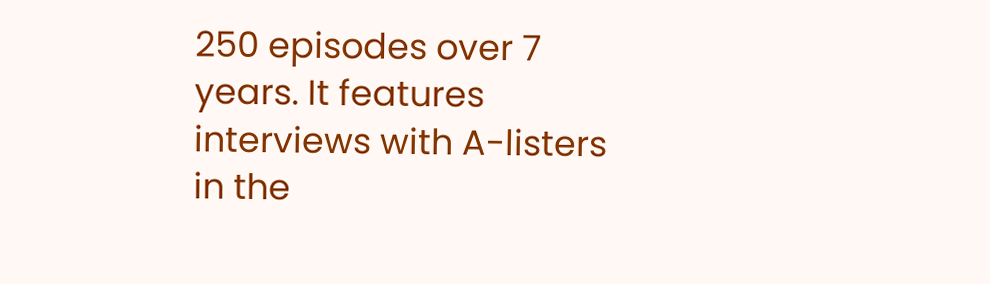250 episodes over 7 years. It features interviews with A-listers in the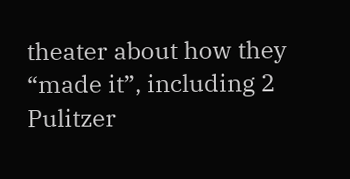theater about how they “made it”, including 2 Pulitzer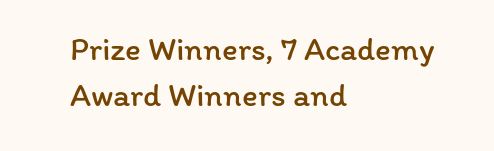Prize Winners, 7 Academy Award Winners and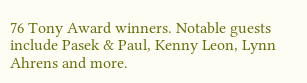76 Tony Award winners. Notable guests include Pasek & Paul, Kenny Leon, Lynn Ahrens and more.